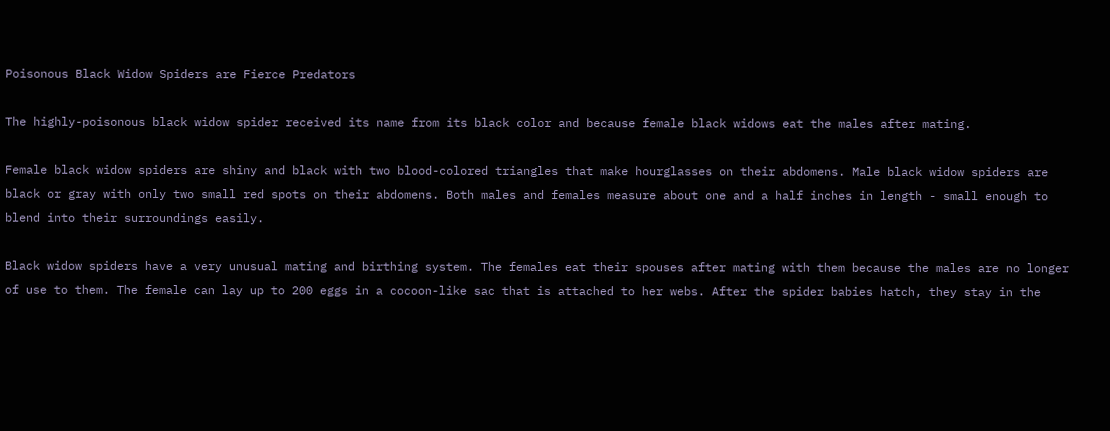Poisonous Black Widow Spiders are Fierce Predators

The highly-poisonous black widow spider received its name from its black color and because female black widows eat the males after mating.

Female black widow spiders are shiny and black with two blood-colored triangles that make hourglasses on their abdomens. Male black widow spiders are black or gray with only two small red spots on their abdomens. Both males and females measure about one and a half inches in length - small enough to blend into their surroundings easily.

Black widow spiders have a very unusual mating and birthing system. The females eat their spouses after mating with them because the males are no longer of use to them. The female can lay up to 200 eggs in a cocoon-like sac that is attached to her webs. After the spider babies hatch, they stay in the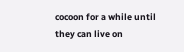cocoon for a while until they can live on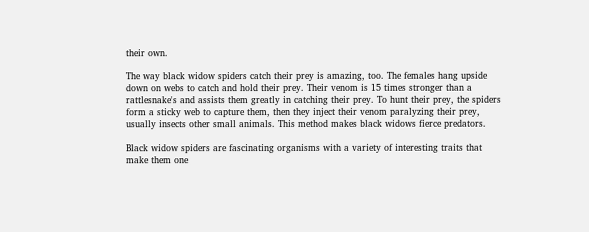their own.

The way black widow spiders catch their prey is amazing, too. The females hang upside down on webs to catch and hold their prey. Their venom is 15 times stronger than a rattlesnake's and assists them greatly in catching their prey. To hunt their prey, the spiders form a sticky web to capture them, then they inject their venom paralyzing their prey, usually insects other small animals. This method makes black widows fierce predators.

Black widow spiders are fascinating organisms with a variety of interesting traits that make them one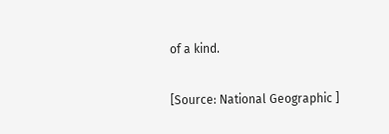of a kind.

[Source: National Geographic ]